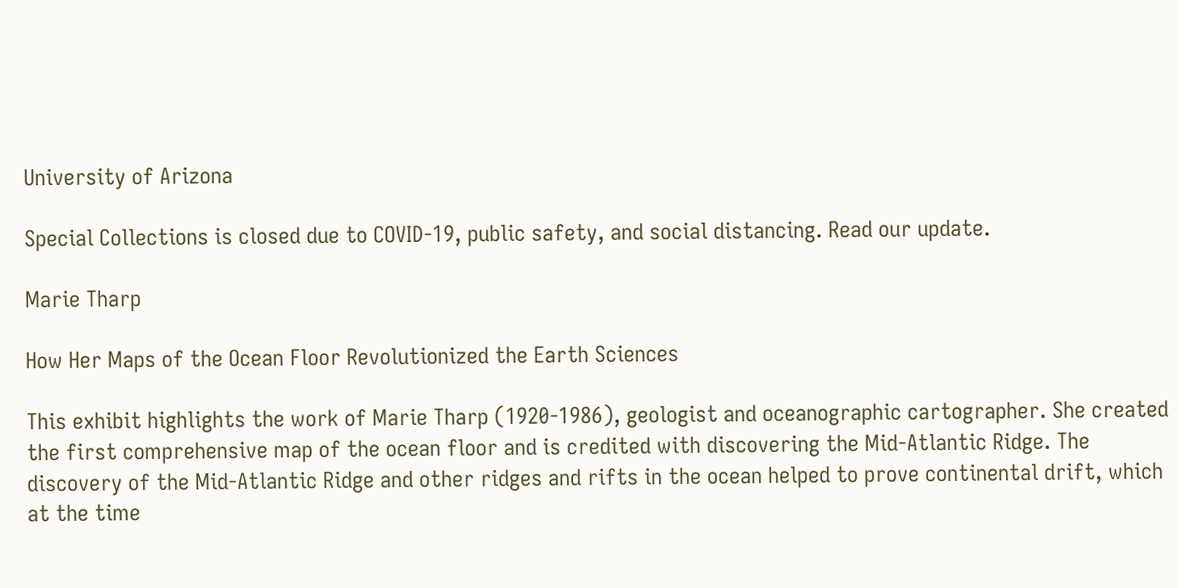University of Arizona

Special Collections is closed due to COVID-19, public safety, and social distancing. Read our update.

Marie Tharp

How Her Maps of the Ocean Floor Revolutionized the Earth Sciences

This exhibit highlights the work of Marie Tharp (1920-1986), geologist and oceanographic cartographer. She created the first comprehensive map of the ocean floor and is credited with discovering the Mid-Atlantic Ridge. The discovery of the Mid-Atlantic Ridge and other ridges and rifts in the ocean helped to prove continental drift, which at the time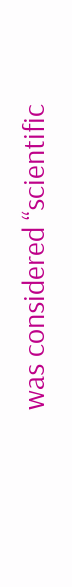was considered “scientific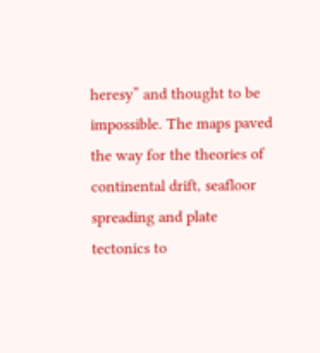heresy” and thought to be impossible. The maps paved the way for the theories of continental drift, seafloor spreading and plate tectonics to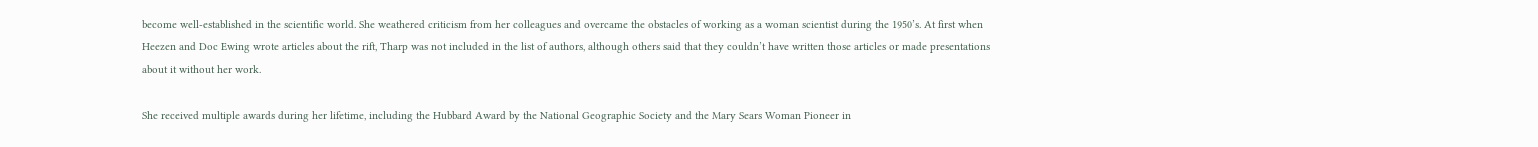become well-established in the scientific world. She weathered criticism from her colleagues and overcame the obstacles of working as a woman scientist during the 1950’s. At first when Heezen and Doc Ewing wrote articles about the rift, Tharp was not included in the list of authors, although others said that they couldn’t have written those articles or made presentations about it without her work.

She received multiple awards during her lifetime, including the Hubbard Award by the National Geographic Society and the Mary Sears Woman Pioneer in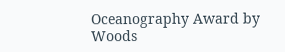Oceanography Award by Woods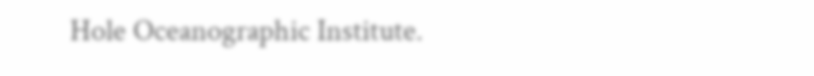Hole Oceanographic Institute.